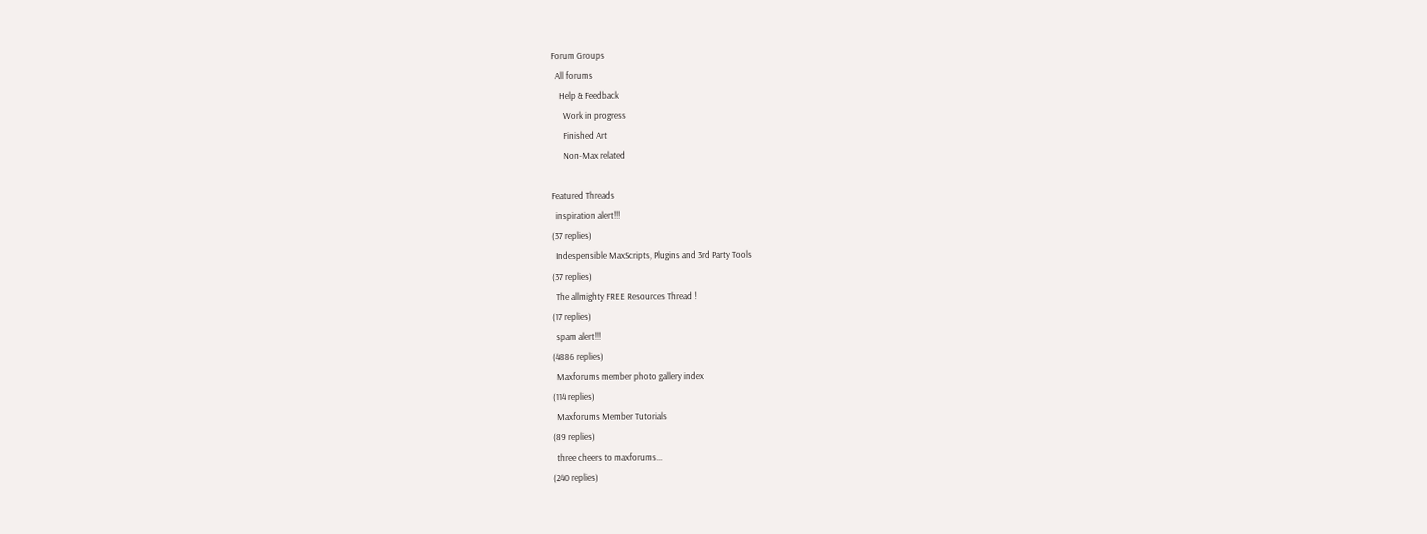Forum Groups
  All forums
    Help & Feedback
      Work in progress
      Finished Art
      Non-Max related

Featured Threads
  inspiration alert!!!
(37 replies)
  Indespensible MaxScripts, Plugins and 3rd Party Tools
(37 replies)
  The allmighty FREE Resources Thread !
(17 replies)
  spam alert!!!
(4886 replies)
  Maxforums member photo gallery index
(114 replies)
  Maxforums Member Tutorials
(89 replies)
  three cheers to maxforums...
(240 replies)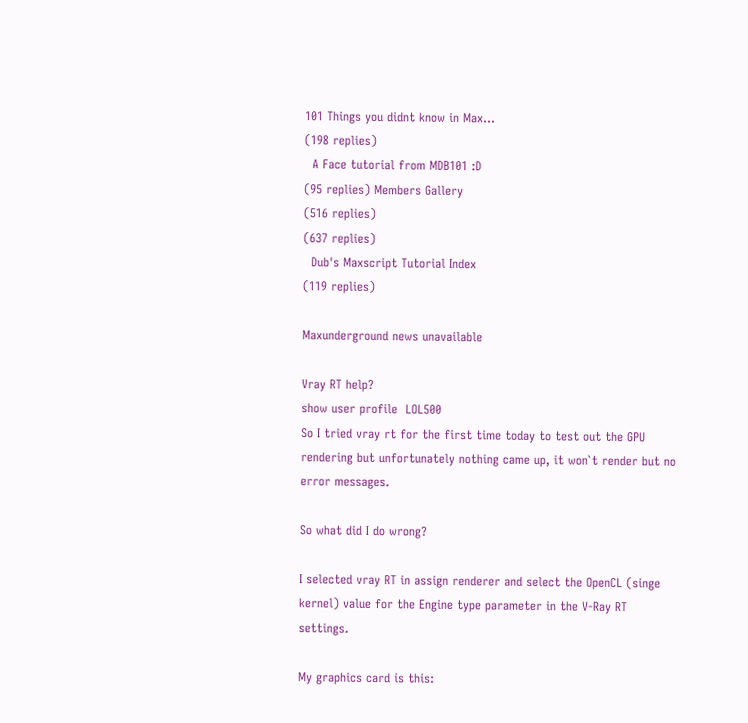101 Things you didnt know in Max...
(198 replies)
  A Face tutorial from MDB101 :D
(95 replies) Members Gallery
(516 replies)
(637 replies)
  Dub's Maxscript Tutorial Index
(119 replies)

Maxunderground news unavailable

Vray RT help?
show user profile  LOL500
So I tried vray rt for the first time today to test out the GPU rendering but unfortunately nothing came up, it won`t render but no error messages.

So what did I do wrong?

I selected vray RT in assign renderer and select the OpenCL (singe kernel) value for the Engine type parameter in the V-Ray RT settings.

My graphics card is this: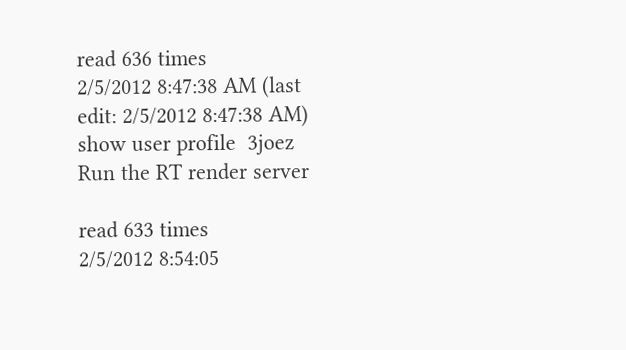read 636 times
2/5/2012 8:47:38 AM (last edit: 2/5/2012 8:47:38 AM)
show user profile  3joez
Run the RT render server

read 633 times
2/5/2012 8:54:05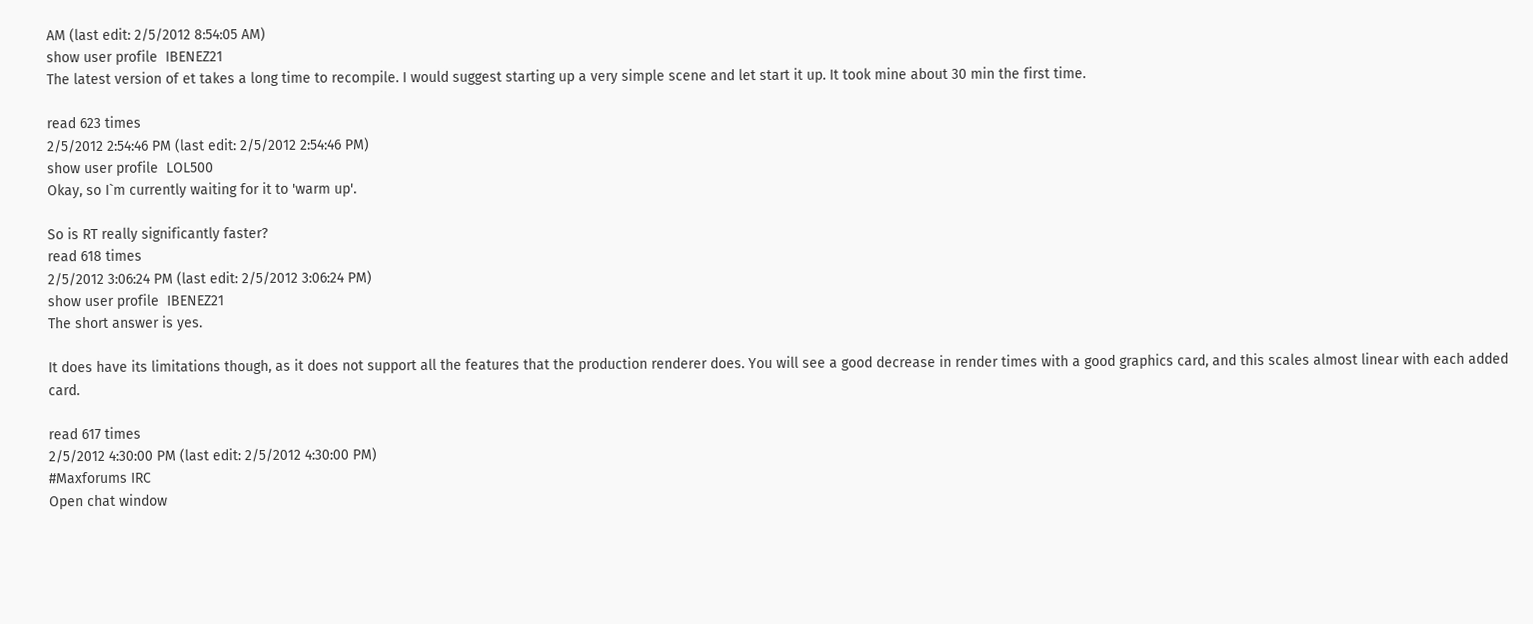AM (last edit: 2/5/2012 8:54:05 AM)
show user profile  IBENEZ21
The latest version of et takes a long time to recompile. I would suggest starting up a very simple scene and let start it up. It took mine about 30 min the first time.

read 623 times
2/5/2012 2:54:46 PM (last edit: 2/5/2012 2:54:46 PM)
show user profile  LOL500
Okay, so I`m currently waiting for it to 'warm up'.

So is RT really significantly faster?
read 618 times
2/5/2012 3:06:24 PM (last edit: 2/5/2012 3:06:24 PM)
show user profile  IBENEZ21
The short answer is yes.

It does have its limitations though, as it does not support all the features that the production renderer does. You will see a good decrease in render times with a good graphics card, and this scales almost linear with each added card.

read 617 times
2/5/2012 4:30:00 PM (last edit: 2/5/2012 4:30:00 PM)
#Maxforums IRC
Open chat window